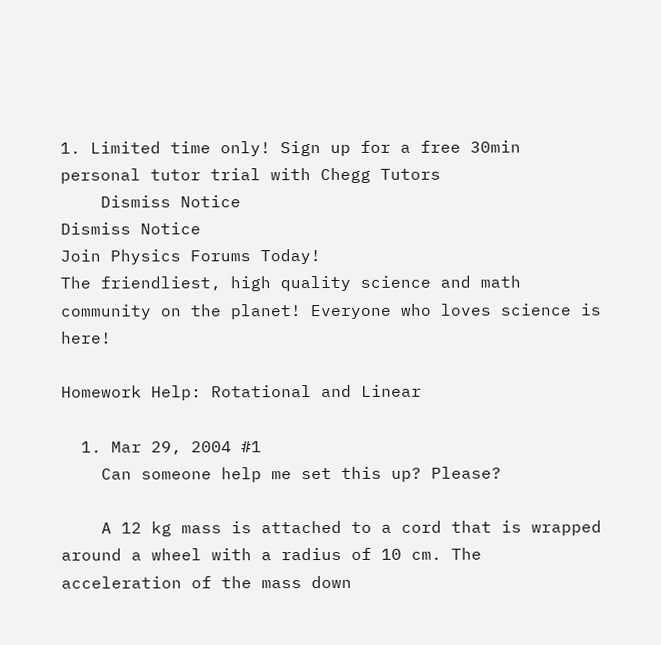1. Limited time only! Sign up for a free 30min personal tutor trial with Chegg Tutors
    Dismiss Notice
Dismiss Notice
Join Physics Forums Today!
The friendliest, high quality science and math community on the planet! Everyone who loves science is here!

Homework Help: Rotational and Linear

  1. Mar 29, 2004 #1
    Can someone help me set this up? Please?

    A 12 kg mass is attached to a cord that is wrapped around a wheel with a radius of 10 cm. The acceleration of the mass down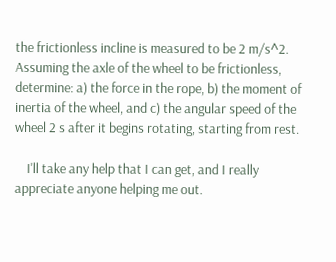the frictionless incline is measured to be 2 m/s^2. Assuming the axle of the wheel to be frictionless, determine: a) the force in the rope, b) the moment of inertia of the wheel, and c) the angular speed of the wheel 2 s after it begins rotating, starting from rest.

    I'll take any help that I can get, and I really appreciate anyone helping me out.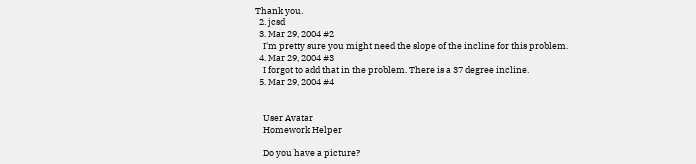Thank you.
  2. jcsd
  3. Mar 29, 2004 #2
    I'm pretty sure you might need the slope of the incline for this problem.
  4. Mar 29, 2004 #3
    I forgot to add that in the problem. There is a 37 degree incline.
  5. Mar 29, 2004 #4


    User Avatar
    Homework Helper

    Do you have a picture?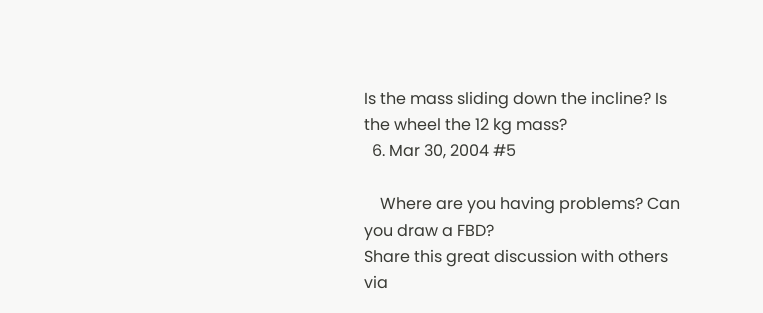Is the mass sliding down the incline? Is the wheel the 12 kg mass?
  6. Mar 30, 2004 #5

    Where are you having problems? Can you draw a FBD?
Share this great discussion with others via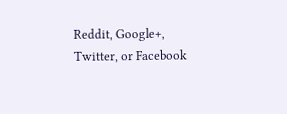Reddit, Google+, Twitter, or Facebook